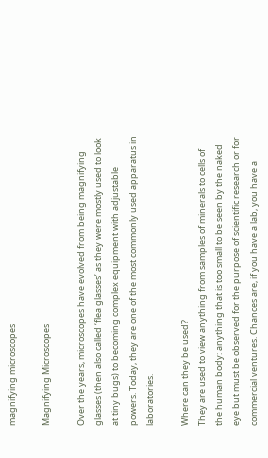magnifying microscopes

Magnifying Microscopes

Over the years, microscopes have evolved from being magnifying glasses (then also called ‘flea glasses’ as they were mostly used to look at tiny bugs) to becoming complex equipment with adjustable powers. Today, they are one of the most commonly used apparatus in laboratories.

Where can they be used?
They are used to view anything from samples of minerals to cells of the human body: anything that is too small to be seen by the naked eye but must be observed for the purpose of scientific research or for commercial ventures. Chances are, if you have a lab, you have a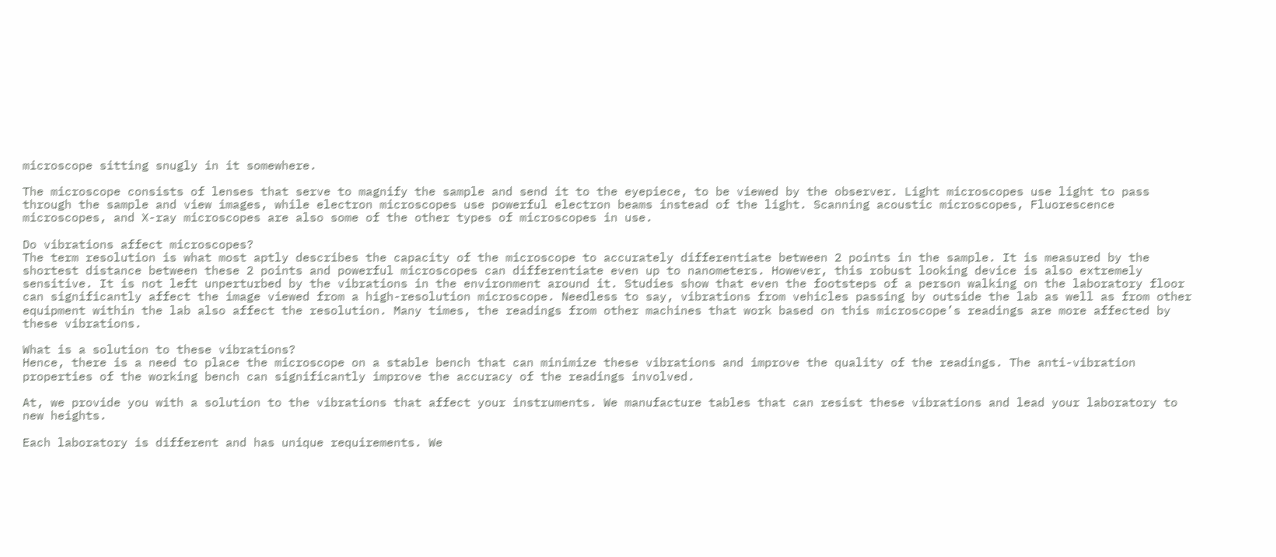microscope sitting snugly in it somewhere.

The microscope consists of lenses that serve to magnify the sample and send it to the eyepiece, to be viewed by the observer. Light microscopes use light to pass through the sample and view images, while electron microscopes use powerful electron beams instead of the light. Scanning acoustic microscopes, Fluorescence microscopes, and X-ray microscopes are also some of the other types of microscopes in use.

Do vibrations affect microscopes?
The term resolution is what most aptly describes the capacity of the microscope to accurately differentiate between 2 points in the sample. It is measured by the shortest distance between these 2 points and powerful microscopes can differentiate even up to nanometers. However, this robust looking device is also extremely sensitive. It is not left unperturbed by the vibrations in the environment around it. Studies show that even the footsteps of a person walking on the laboratory floor can significantly affect the image viewed from a high-resolution microscope. Needless to say, vibrations from vehicles passing by outside the lab as well as from other equipment within the lab also affect the resolution. Many times, the readings from other machines that work based on this microscope’s readings are more affected by these vibrations.

What is a solution to these vibrations?
Hence, there is a need to place the microscope on a stable bench that can minimize these vibrations and improve the quality of the readings. The anti-vibration properties of the working bench can significantly improve the accuracy of the readings involved.

At, we provide you with a solution to the vibrations that affect your instruments. We manufacture tables that can resist these vibrations and lead your laboratory to new heights.

Each laboratory is different and has unique requirements. We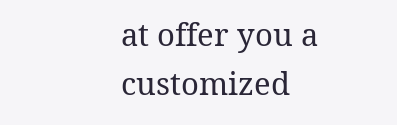at offer you a customized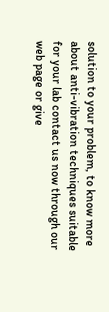solution to your problem, to know more about anti-vibration techniques suitable for your lab contact us now through our web page or give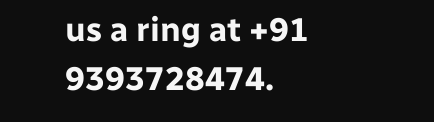us a ring at +91 9393728474.